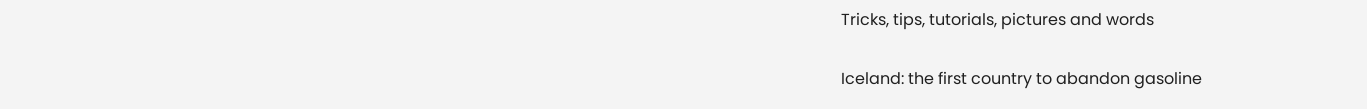Tricks, tips, tutorials, pictures and words

Iceland: the first country to abandon gasoline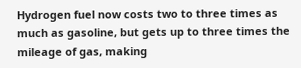Hydrogen fuel now costs two to three times as much as gasoline, but gets up to three times the mileage of gas, making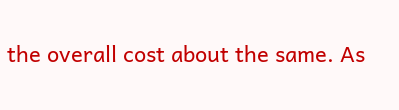the overall cost about the same. As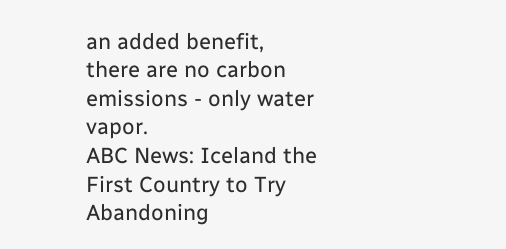an added benefit, there are no carbon emissions - only water vapor.
ABC News: Iceland the First Country to Try Abandoning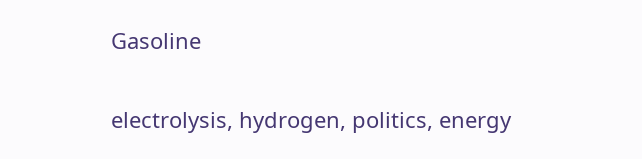Gasoline

electrolysis, hydrogen, politics, energy